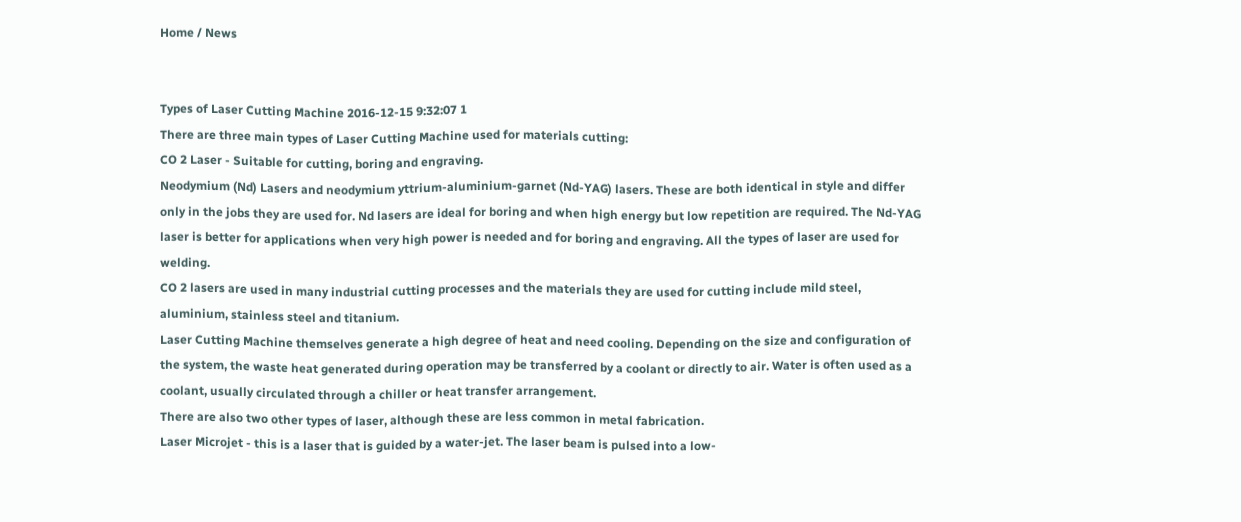Home / News


Types of Laser Cutting Machine 2016-12-15 9:32:07 1
There are three main types of Laser Cutting Machine used for materials cutting:
CO 2 Laser - Suitable for cutting, boring and engraving.
Neodymium (Nd) Lasers and neodymium yttrium-aluminium-garnet (Nd-YAG) lasers. These are both identical in style and differ only in the jobs they are used for. Nd lasers are ideal for boring and when high energy but low repetition are required. The Nd-YAG laser is better for applications when very high power is needed and for boring and engraving. All the types of laser are used for welding.
CO 2 lasers are used in many industrial cutting processes and the materials they are used for cutting include mild steel, aluminium, stainless steel and titanium.
Laser Cutting Machine themselves generate a high degree of heat and need cooling. Depending on the size and configuration of the system, the waste heat generated during operation may be transferred by a coolant or directly to air. Water is often used as a coolant, usually circulated through a chiller or heat transfer arrangement.
There are also two other types of laser, although these are less common in metal fabrication.
Laser Microjet - this is a laser that is guided by a water-jet. The laser beam is pulsed into a low-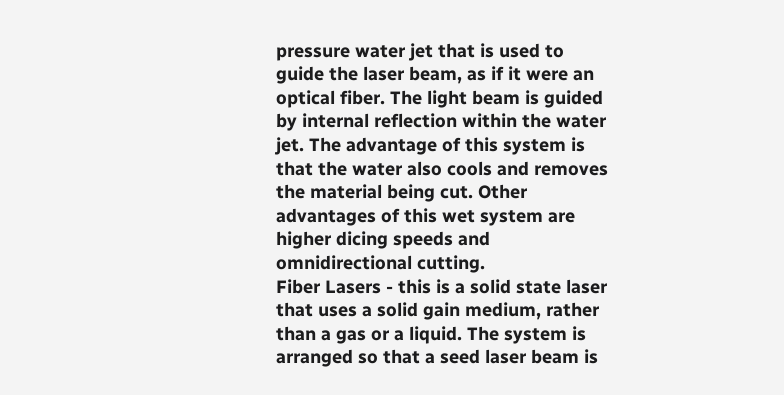pressure water jet that is used to guide the laser beam, as if it were an optical fiber. The light beam is guided by internal reflection within the water jet. The advantage of this system is that the water also cools and removes the material being cut. Other advantages of this wet system are higher dicing speeds and omnidirectional cutting.
Fiber Lasers - this is a solid state laser that uses a solid gain medium, rather than a gas or a liquid. The system is arranged so that a seed laser beam is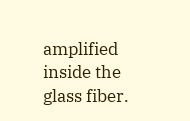amplified inside the glass fiber.